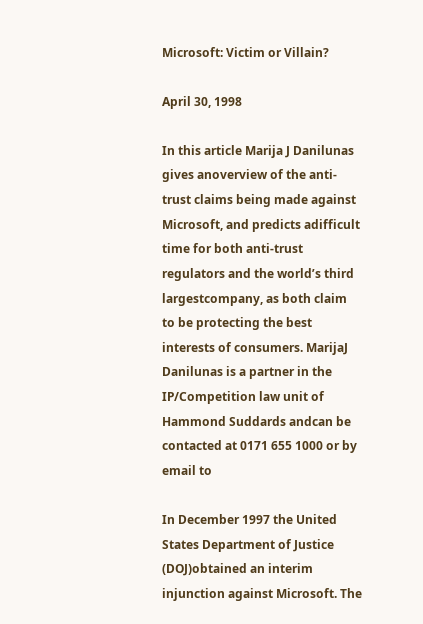Microsoft: Victim or Villain?

April 30, 1998

In this article Marija J Danilunas gives anoverview of the anti-trust claims being made against Microsoft, and predicts adifficult time for both anti-trust regulators and the world’s third largestcompany, as both claim to be protecting the best interests of consumers. MarijaJ Danilunas is a partner in the IP/Competition law unit of Hammond Suddards andcan be contacted at 0171 655 1000 or by email to

In December 1997 the United States Department of Justice (DOJ)obtained an interim injunction against Microsoft. The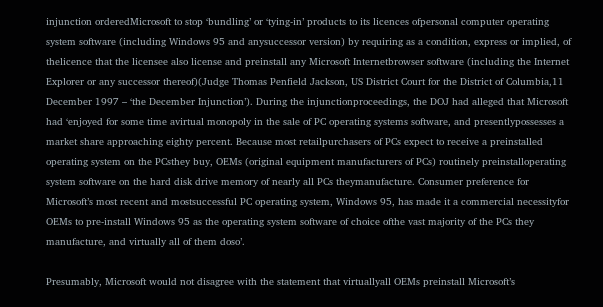injunction orderedMicrosoft to stop ‘bundling’ or ‘tying-in’ products to its licences ofpersonal computer operating system software (including Windows 95 and anysuccessor version) by requiring as a condition, express or implied, of thelicence that the licensee also license and preinstall any Microsoft Internetbrowser software (including the Internet Explorer or any successor thereof)(Judge Thomas Penfield Jackson, US District Court for the District of Columbia,11 December 1997 – ‘the December Injunction’). During the injunctionproceedings, the DOJ had alleged that Microsoft had ‘enjoyed for some time avirtual monopoly in the sale of PC operating systems software, and presentlypossesses a market share approaching eighty percent. Because most retailpurchasers of PCs expect to receive a preinstalled operating system on the PCsthey buy, OEMs (original equipment manufacturers of PCs) routinely preinstalloperating system software on the hard disk drive memory of nearly all PCs theymanufacture. Consumer preference for Microsoft’s most recent and mostsuccessful PC operating system, Windows 95, has made it a commercial necessityfor OEMs to pre-install Windows 95 as the operating system software of choice ofthe vast majority of the PCs they manufacture, and virtually all of them doso’.

Presumably, Microsoft would not disagree with the statement that virtuallyall OEMs preinstall Microsoft’s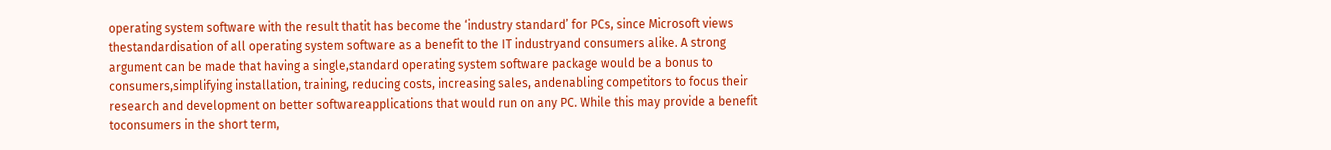operating system software with the result thatit has become the ‘industry standard’ for PCs, since Microsoft views thestandardisation of all operating system software as a benefit to the IT industryand consumers alike. A strong argument can be made that having a single,standard operating system software package would be a bonus to consumers,simplifying installation, training, reducing costs, increasing sales, andenabling competitors to focus their research and development on better softwareapplications that would run on any PC. While this may provide a benefit toconsumers in the short term,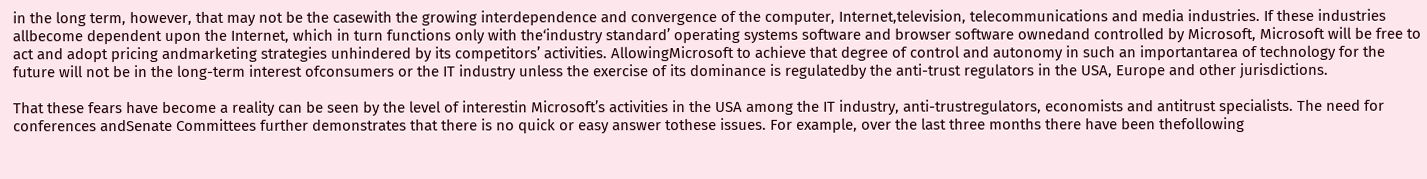in the long term, however, that may not be the casewith the growing interdependence and convergence of the computer, Internet,television, telecommunications and media industries. If these industries allbecome dependent upon the Internet, which in turn functions only with the‘industry standard’ operating systems software and browser software ownedand controlled by Microsoft, Microsoft will be free to act and adopt pricing andmarketing strategies unhindered by its competitors’ activities. AllowingMicrosoft to achieve that degree of control and autonomy in such an importantarea of technology for the future will not be in the long-term interest ofconsumers or the IT industry unless the exercise of its dominance is regulatedby the anti-trust regulators in the USA, Europe and other jurisdictions.

That these fears have become a reality can be seen by the level of interestin Microsoft’s activities in the USA among the IT industry, anti-trustregulators, economists and antitrust specialists. The need for conferences andSenate Committees further demonstrates that there is no quick or easy answer tothese issues. For example, over the last three months there have been thefollowing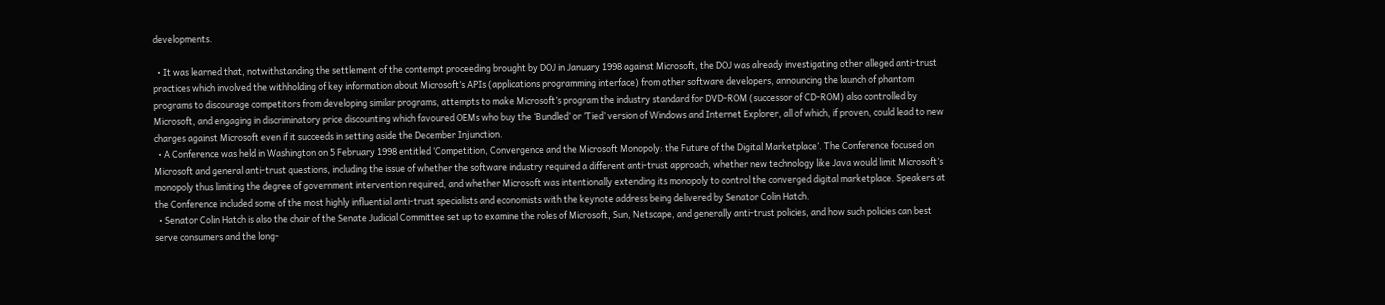developments.

  • It was learned that, notwithstanding the settlement of the contempt proceeding brought by DOJ in January 1998 against Microsoft, the DOJ was already investigating other alleged anti-trust practices which involved the withholding of key information about Microsoft’s APIs (applications programming interface) from other software developers, announcing the launch of phantom programs to discourage competitors from developing similar programs, attempts to make Microsoft’s program the industry standard for DVD-ROM (successor of CD-ROM) also controlled by Microsoft, and engaging in discriminatory price discounting which favoured OEMs who buy the ‘Bundled’ or ‘Tied’ version of Windows and Internet Explorer, all of which, if proven, could lead to new charges against Microsoft even if it succeeds in setting aside the December Injunction.
  • A Conference was held in Washington on 5 February 1998 entitled ‘Competition, Convergence and the Microsoft Monopoly: the Future of the Digital Marketplace’. The Conference focused on Microsoft and general anti-trust questions, including the issue of whether the software industry required a different anti-trust approach, whether new technology like Java would limit Microsoft’s monopoly thus limiting the degree of government intervention required, and whether Microsoft was intentionally extending its monopoly to control the converged digital marketplace. Speakers at the Conference included some of the most highly influential anti-trust specialists and economists with the keynote address being delivered by Senator Colin Hatch.
  • Senator Colin Hatch is also the chair of the Senate Judicial Committee set up to examine the roles of Microsoft, Sun, Netscape, and generally anti-trust policies, and how such policies can best serve consumers and the long-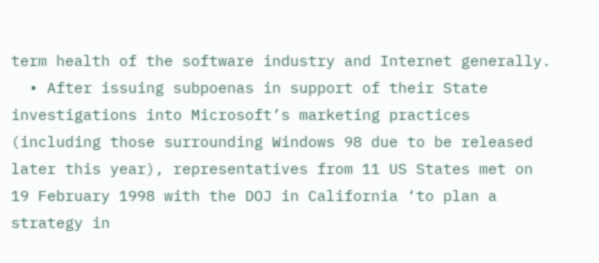term health of the software industry and Internet generally.
  • After issuing subpoenas in support of their State investigations into Microsoft’s marketing practices (including those surrounding Windows 98 due to be released later this year), representatives from 11 US States met on 19 February 1998 with the DOJ in California ‘to plan a strategy in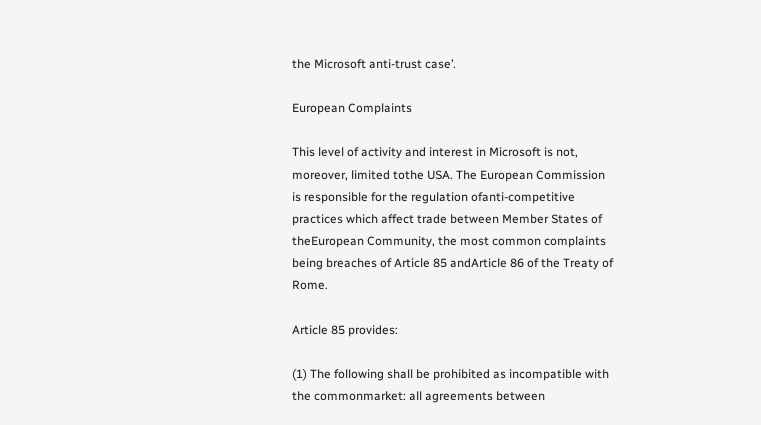the Microsoft anti-trust case’.

European Complaints

This level of activity and interest in Microsoft is not, moreover, limited tothe USA. The European Commission is responsible for the regulation ofanti-competitive practices which affect trade between Member States of theEuropean Community, the most common complaints being breaches of Article 85 andArticle 86 of the Treaty of Rome.

Article 85 provides:

(1) The following shall be prohibited as incompatible with the commonmarket: all agreements between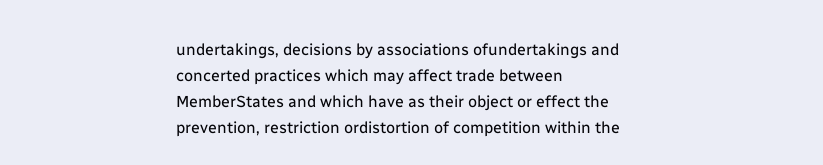undertakings, decisions by associations ofundertakings and concerted practices which may affect trade between MemberStates and which have as their object or effect the prevention, restriction ordistortion of competition within the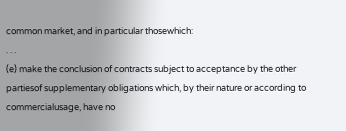common market, and in particular thosewhich:
. . .
(e) make the conclusion of contracts subject to acceptance by the other partiesof supplementary obligations which, by their nature or according to commercialusage, have no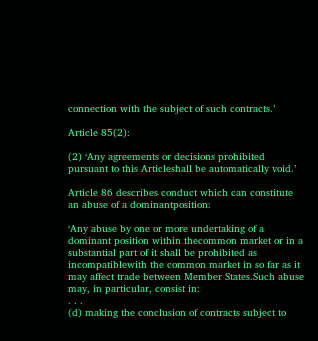connection with the subject of such contracts.’

Article 85(2):

(2) ‘Any agreements or decisions prohibited pursuant to this Articleshall be automatically void.’

Article 86 describes conduct which can constitute an abuse of a dominantposition:

‘Any abuse by one or more undertaking of a dominant position within thecommon market or in a substantial part of it shall be prohibited as incompatiblewith the common market in so far as it may affect trade between Member States.Such abuse may, in particular, consist in:
. . .
(d) making the conclusion of contracts subject to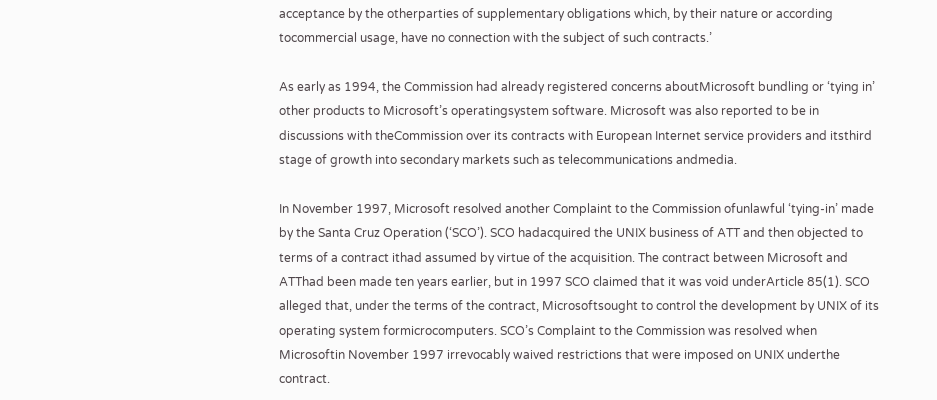acceptance by the otherparties of supplementary obligations which, by their nature or according tocommercial usage, have no connection with the subject of such contracts.’

As early as 1994, the Commission had already registered concerns aboutMicrosoft bundling or ‘tying in’ other products to Microsoft’s operatingsystem software. Microsoft was also reported to be in discussions with theCommission over its contracts with European Internet service providers and itsthird stage of growth into secondary markets such as telecommunications andmedia.

In November 1997, Microsoft resolved another Complaint to the Commission ofunlawful ‘tying-in’ made by the Santa Cruz Operation (‘SCO’). SCO hadacquired the UNIX business of ATT and then objected to terms of a contract ithad assumed by virtue of the acquisition. The contract between Microsoft and ATThad been made ten years earlier, but in 1997 SCO claimed that it was void underArticle 85(1). SCO alleged that, under the terms of the contract, Microsoftsought to control the development by UNIX of its operating system formicrocomputers. SCO’s Complaint to the Commission was resolved when Microsoftin November 1997 irrevocably waived restrictions that were imposed on UNIX underthe contract.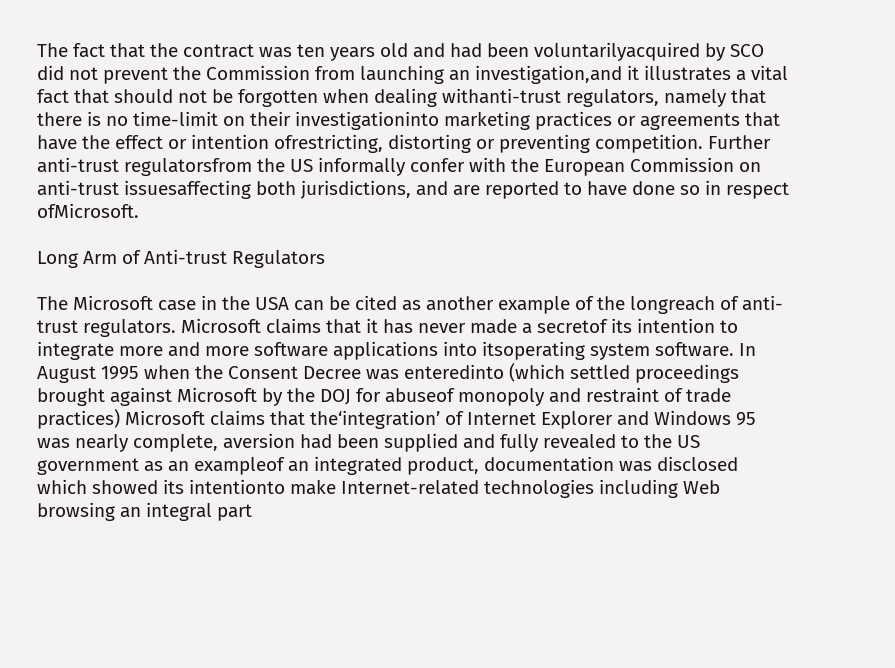The fact that the contract was ten years old and had been voluntarilyacquired by SCO did not prevent the Commission from launching an investigation,and it illustrates a vital fact that should not be forgotten when dealing withanti-trust regulators, namely that there is no time-limit on their investigationinto marketing practices or agreements that have the effect or intention ofrestricting, distorting or preventing competition. Further anti-trust regulatorsfrom the US informally confer with the European Commission on anti-trust issuesaffecting both jurisdictions, and are reported to have done so in respect ofMicrosoft.

Long Arm of Anti-trust Regulators

The Microsoft case in the USA can be cited as another example of the longreach of anti-trust regulators. Microsoft claims that it has never made a secretof its intention to integrate more and more software applications into itsoperating system software. In August 1995 when the Consent Decree was enteredinto (which settled proceedings brought against Microsoft by the DOJ for abuseof monopoly and restraint of trade practices) Microsoft claims that the‘integration’ of Internet Explorer and Windows 95 was nearly complete, aversion had been supplied and fully revealed to the US government as an exampleof an integrated product, documentation was disclosed which showed its intentionto make Internet-related technologies including Web browsing an integral part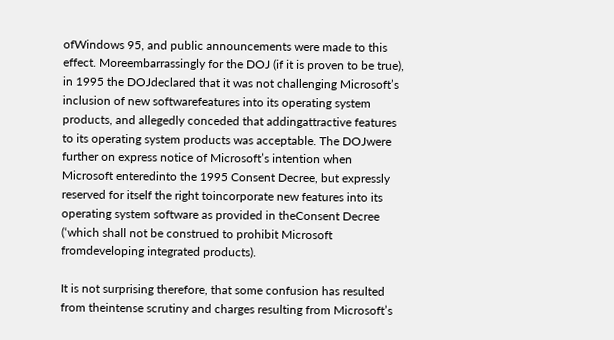ofWindows 95, and public announcements were made to this effect. Moreembarrassingly for the DOJ (if it is proven to be true), in 1995 the DOJdeclared that it was not challenging Microsoft’s inclusion of new softwarefeatures into its operating system products, and allegedly conceded that addingattractive features to its operating system products was acceptable. The DOJwere further on express notice of Microsoft’s intention when Microsoft enteredinto the 1995 Consent Decree, but expressly reserved for itself the right toincorporate new features into its operating system software as provided in theConsent Decree (‘which shall not be construed to prohibit Microsoft fromdeveloping integrated products).

It is not surprising therefore, that some confusion has resulted from theintense scrutiny and charges resulting from Microsoft’s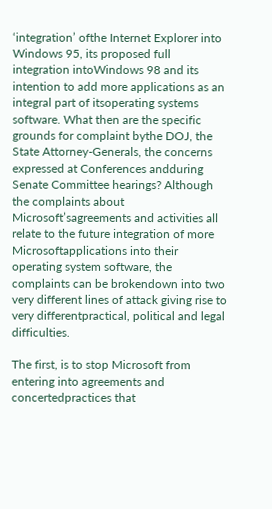‘integration’ ofthe Internet Explorer into Windows 95, its proposed full integration intoWindows 98 and its intention to add more applications as an integral part of itsoperating systems software. What then are the specific grounds for complaint bythe DOJ, the State Attorney-Generals, the concerns expressed at Conferences andduring Senate Committee hearings? Although the complaints about Microsoft’sagreements and activities all relate to the future integration of more Microsoftapplications into their operating system software, the complaints can be brokendown into two very different lines of attack giving rise to very differentpractical, political and legal difficulties.

The first, is to stop Microsoft from entering into agreements and concertedpractices that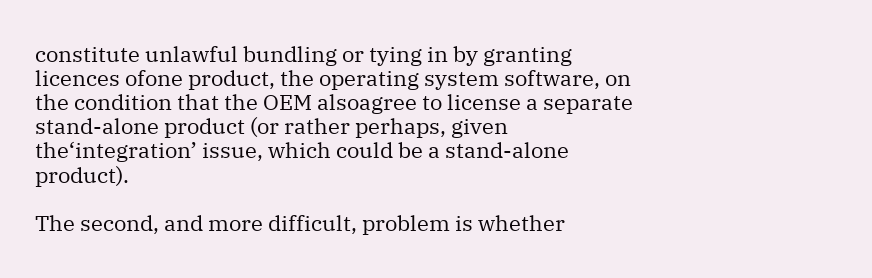constitute unlawful bundling or tying in by granting licences ofone product, the operating system software, on the condition that the OEM alsoagree to license a separate stand-alone product (or rather perhaps, given the‘integration’ issue, which could be a stand-alone product).

The second, and more difficult, problem is whether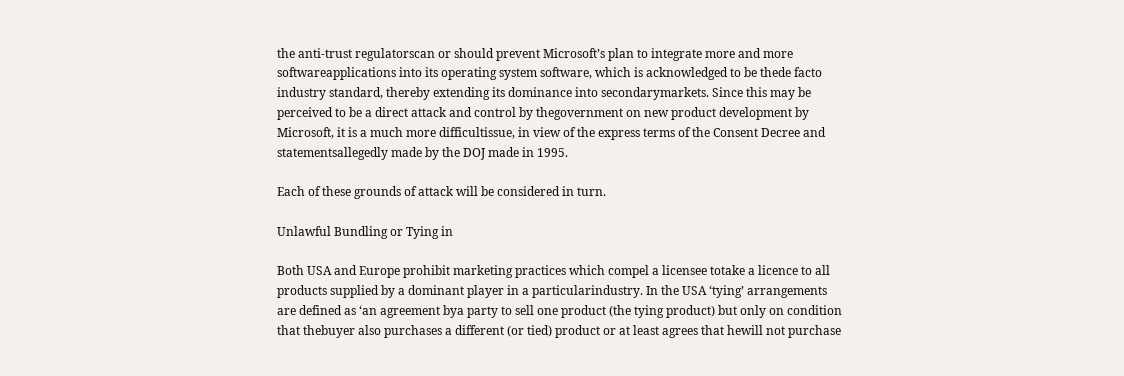the anti-trust regulatorscan or should prevent Microsoft’s plan to integrate more and more softwareapplications into its operating system software, which is acknowledged to be thede facto industry standard, thereby extending its dominance into secondarymarkets. Since this may be perceived to be a direct attack and control by thegovernment on new product development by Microsoft, it is a much more difficultissue, in view of the express terms of the Consent Decree and statementsallegedly made by the DOJ made in 1995.

Each of these grounds of attack will be considered in turn.

Unlawful Bundling or Tying in

Both USA and Europe prohibit marketing practices which compel a licensee totake a licence to all products supplied by a dominant player in a particularindustry. In the USA ‘tying’ arrangements are defined as ‘an agreement bya party to sell one product (the tying product) but only on condition that thebuyer also purchases a different (or tied) product or at least agrees that hewill not purchase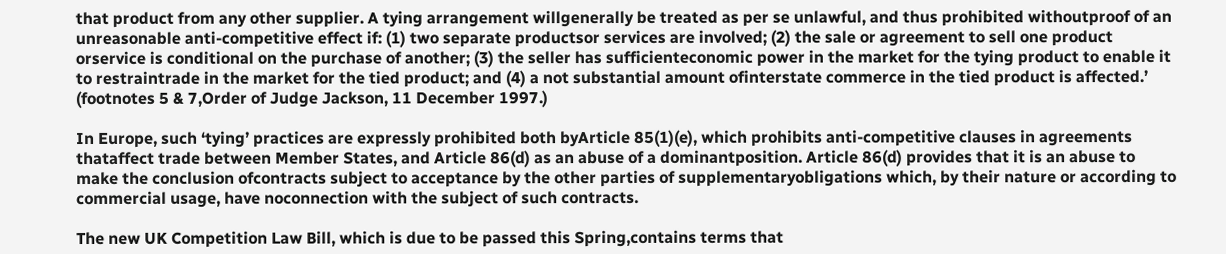that product from any other supplier. A tying arrangement willgenerally be treated as per se unlawful, and thus prohibited withoutproof of an unreasonable anti-competitive effect if: (1) two separate productsor services are involved; (2) the sale or agreement to sell one product orservice is conditional on the purchase of another; (3) the seller has sufficienteconomic power in the market for the tying product to enable it to restraintrade in the market for the tied product; and (4) a not substantial amount ofinterstate commerce in the tied product is affected.’ (footnotes 5 & 7,Order of Judge Jackson, 11 December 1997.)

In Europe, such ‘tying’ practices are expressly prohibited both byArticle 85(1)(e), which prohibits anti-competitive clauses in agreements thataffect trade between Member States, and Article 86(d) as an abuse of a dominantposition. Article 86(d) provides that it is an abuse to make the conclusion ofcontracts subject to acceptance by the other parties of supplementaryobligations which, by their nature or according to commercial usage, have noconnection with the subject of such contracts.

The new UK Competition Law Bill, which is due to be passed this Spring,contains terms that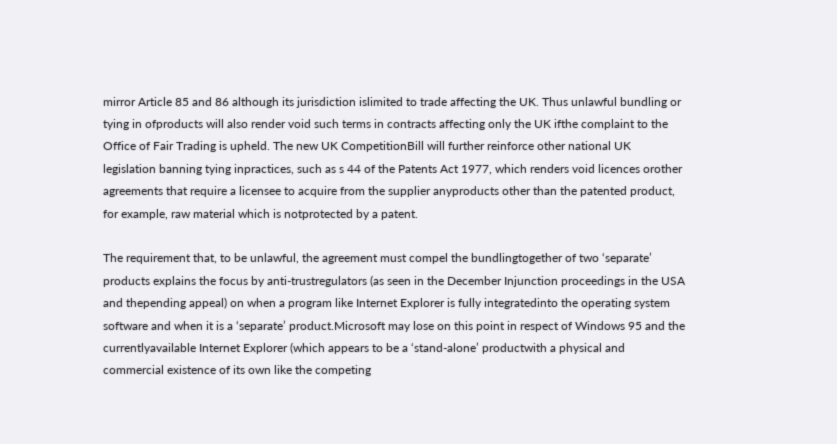mirror Article 85 and 86 although its jurisdiction islimited to trade affecting the UK. Thus unlawful bundling or tying in ofproducts will also render void such terms in contracts affecting only the UK ifthe complaint to the Office of Fair Trading is upheld. The new UK CompetitionBill will further reinforce other national UK legislation banning tying inpractices, such as s 44 of the Patents Act 1977, which renders void licences orother agreements that require a licensee to acquire from the supplier anyproducts other than the patented product, for example, raw material which is notprotected by a patent.

The requirement that, to be unlawful, the agreement must compel the bundlingtogether of two ‘separate’ products explains the focus by anti-trustregulators (as seen in the December Injunction proceedings in the USA and thepending appeal) on when a program like Internet Explorer is fully integratedinto the operating system software and when it is a ‘separate’ product.Microsoft may lose on this point in respect of Windows 95 and the currentlyavailable Internet Explorer (which appears to be a ‘stand-alone’ productwith a physical and commercial existence of its own like the competing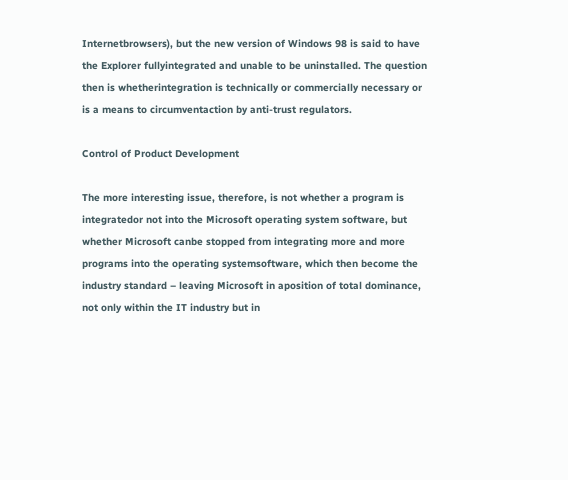Internetbrowsers), but the new version of Windows 98 is said to have the Explorer fullyintegrated and unable to be uninstalled. The question then is whetherintegration is technically or commercially necessary or is a means to circumventaction by anti-trust regulators.

Control of Product Development

The more interesting issue, therefore, is not whether a program is integratedor not into the Microsoft operating system software, but whether Microsoft canbe stopped from integrating more and more programs into the operating systemsoftware, which then become the industry standard – leaving Microsoft in aposition of total dominance, not only within the IT industry but in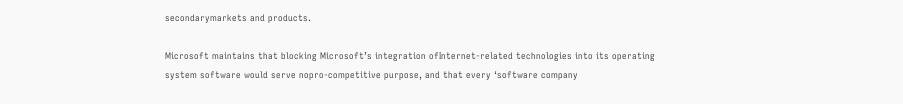secondarymarkets and products.

Microsoft maintains that blocking Microsoft’s integration ofInternet-related technologies into its operating system software would serve nopro-competitive purpose, and that every ‘software company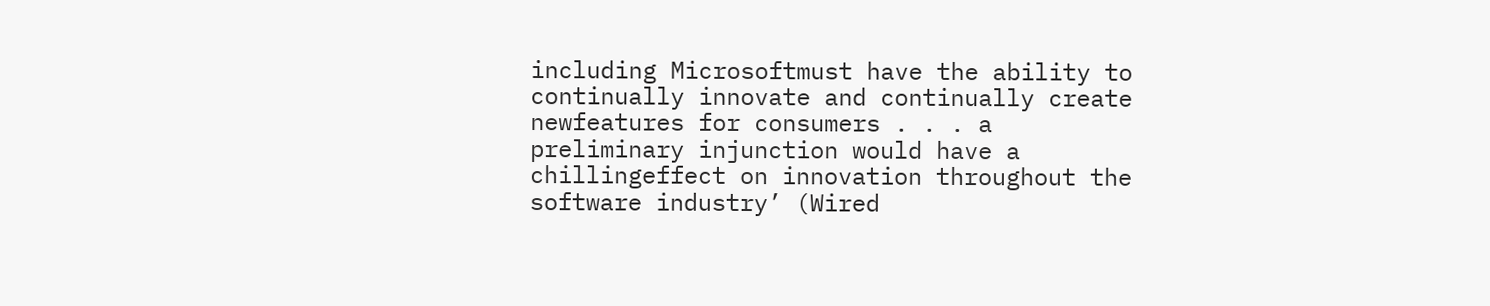including Microsoftmust have the ability to continually innovate and continually create newfeatures for consumers . . . a preliminary injunction would have a chillingeffect on innovation throughout the software industry’ (Wired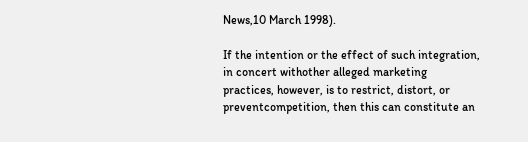News,10 March 1998).

If the intention or the effect of such integration, in concert withother alleged marketing practices, however, is to restrict, distort, or preventcompetition, then this can constitute an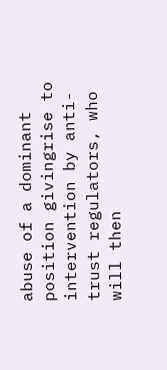abuse of a dominant position givingrise to intervention by anti-trust regulators, who will then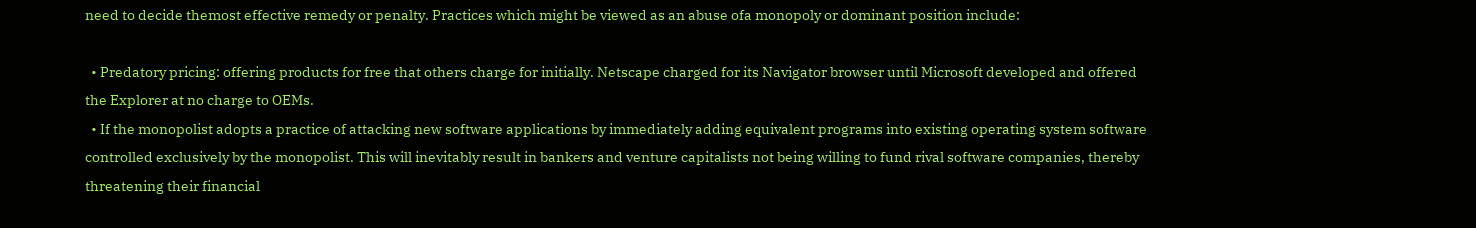need to decide themost effective remedy or penalty. Practices which might be viewed as an abuse ofa monopoly or dominant position include:

  • Predatory pricing: offering products for free that others charge for initially. Netscape charged for its Navigator browser until Microsoft developed and offered the Explorer at no charge to OEMs.
  • If the monopolist adopts a practice of attacking new software applications by immediately adding equivalent programs into existing operating system software controlled exclusively by the monopolist. This will inevitably result in bankers and venture capitalists not being willing to fund rival software companies, thereby threatening their financial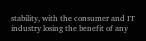stability, with the consumer and IT industry losing the benefit of any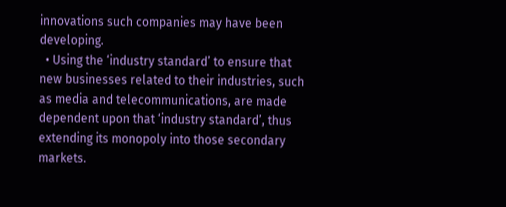innovations such companies may have been developing.
  • Using the ‘industry standard’ to ensure that new businesses related to their industries, such as media and telecommunications, are made dependent upon that ‘industry standard’, thus extending its monopoly into those secondary markets.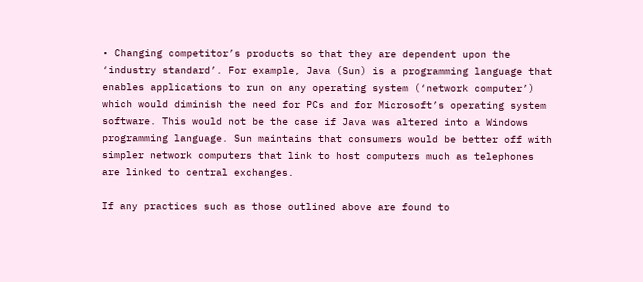• Changing competitor’s products so that they are dependent upon the ‘industry standard’. For example, Java (Sun) is a programming language that enables applications to run on any operating system (‘network computer’) which would diminish the need for PCs and for Microsoft’s operating system software. This would not be the case if Java was altered into a Windows programming language. Sun maintains that consumers would be better off with simpler network computers that link to host computers much as telephones are linked to central exchanges.

If any practices such as those outlined above are found to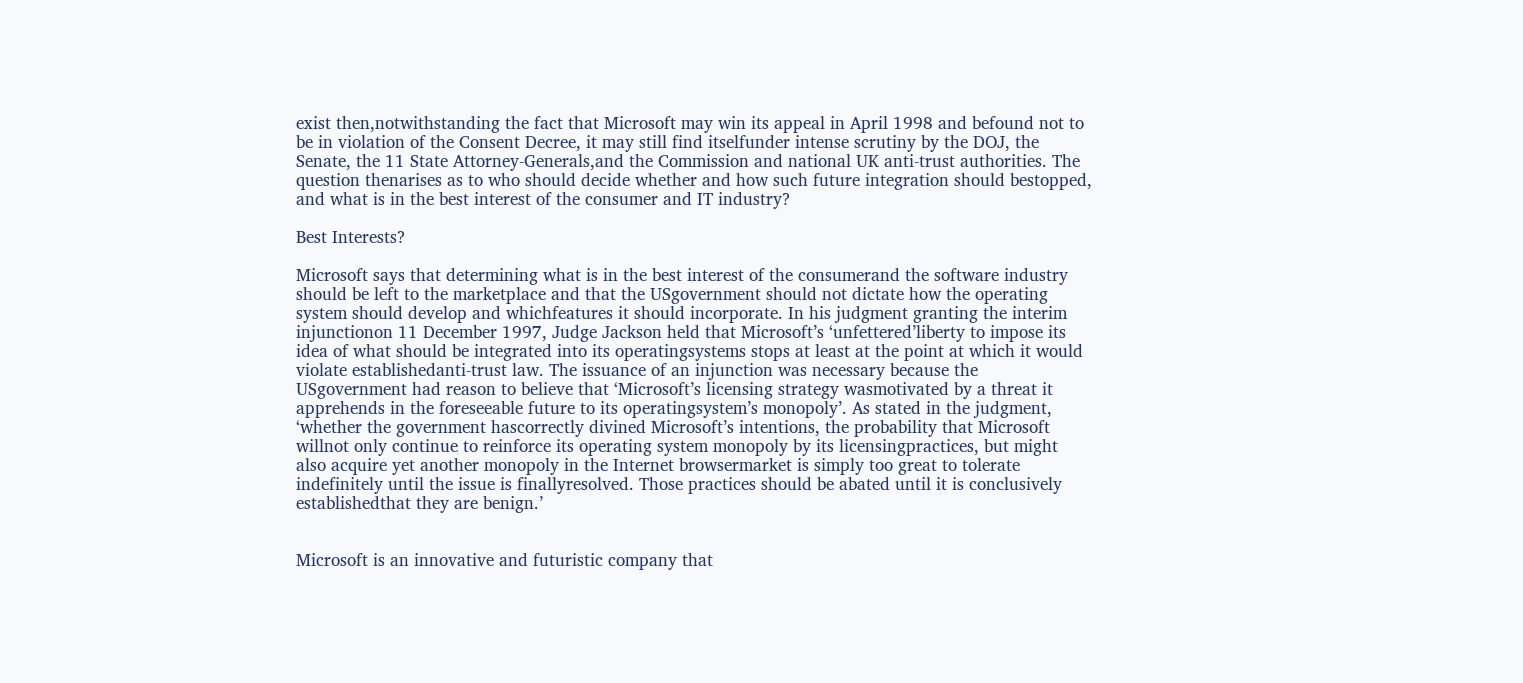exist then,notwithstanding the fact that Microsoft may win its appeal in April 1998 and befound not to be in violation of the Consent Decree, it may still find itselfunder intense scrutiny by the DOJ, the Senate, the 11 State Attorney-Generals,and the Commission and national UK anti-trust authorities. The question thenarises as to who should decide whether and how such future integration should bestopped, and what is in the best interest of the consumer and IT industry?

Best Interests?

Microsoft says that determining what is in the best interest of the consumerand the software industry should be left to the marketplace and that the USgovernment should not dictate how the operating system should develop and whichfeatures it should incorporate. In his judgment granting the interim injunctionon 11 December 1997, Judge Jackson held that Microsoft’s ‘unfettered’liberty to impose its idea of what should be integrated into its operatingsystems stops at least at the point at which it would violate establishedanti-trust law. The issuance of an injunction was necessary because the USgovernment had reason to believe that ‘Microsoft’s licensing strategy wasmotivated by a threat it apprehends in the foreseeable future to its operatingsystem’s monopoly’. As stated in the judgment, ‘whether the government hascorrectly divined Microsoft’s intentions, the probability that Microsoft willnot only continue to reinforce its operating system monopoly by its licensingpractices, but might also acquire yet another monopoly in the Internet browsermarket is simply too great to tolerate indefinitely until the issue is finallyresolved. Those practices should be abated until it is conclusively establishedthat they are benign.’


Microsoft is an innovative and futuristic company that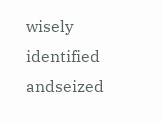wisely identified andseized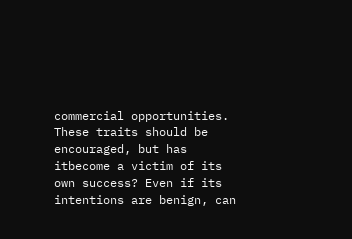commercial opportunities. These traits should be encouraged, but has itbecome a victim of its own success? Even if its intentions are benign, can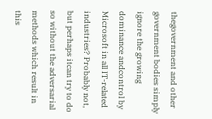thegovernment and other government bodies simply ignore the growing dominance andcontrol by Microsoft in all IT-related industries? Probably not, but perhaps itcan try to do so without the adversarial methods which result in this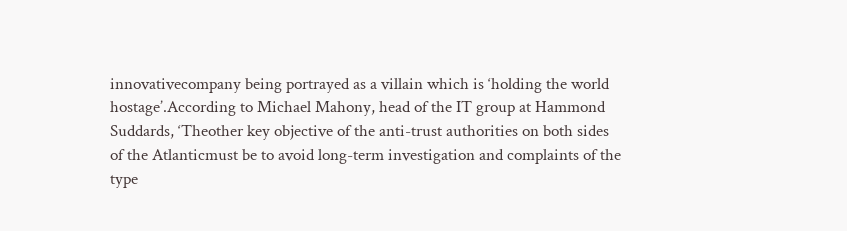innovativecompany being portrayed as a villain which is ‘holding the world hostage’.According to Michael Mahony, head of the IT group at Hammond Suddards, ‘Theother key objective of the anti-trust authorities on both sides of the Atlanticmust be to avoid long-term investigation and complaints of the type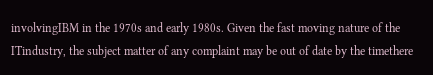involvingIBM in the 1970s and early 1980s. Given the fast moving nature of the ITindustry, the subject matter of any complaint may be out of date by the timethere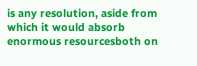is any resolution, aside from which it would absorb enormous resourcesboth on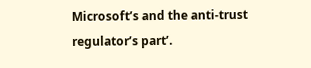Microsoft’s and the anti-trust regulator’s part’.